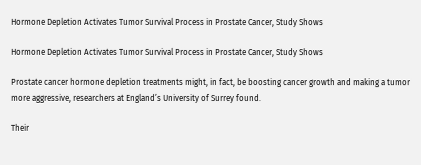Hormone Depletion Activates Tumor Survival Process in Prostate Cancer, Study Shows

Hormone Depletion Activates Tumor Survival Process in Prostate Cancer, Study Shows

Prostate cancer hormone depletion treatments might, in fact, be boosting cancer growth and making a tumor more aggressive, researchers at England’s University of Surrey found.

Their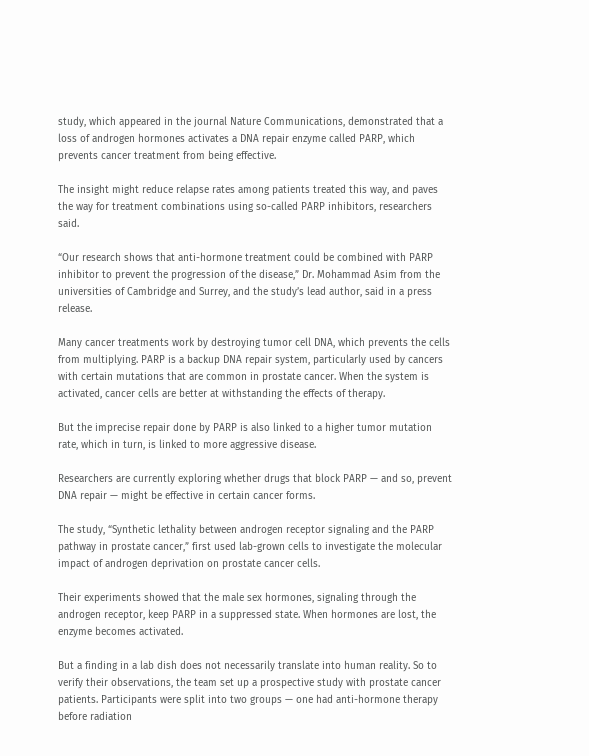study, which appeared in the journal Nature Communications, demonstrated that a loss of androgen hormones activates a DNA repair enzyme called PARP, which prevents cancer treatment from being effective.

The insight might reduce relapse rates among patients treated this way, and paves the way for treatment combinations using so-called PARP inhibitors, researchers said.

“Our research shows that anti-hormone treatment could be combined with PARP inhibitor to prevent the progression of the disease,” Dr. Mohammad Asim from the universities of Cambridge and Surrey, and the study’s lead author, said in a press release.

Many cancer treatments work by destroying tumor cell DNA, which prevents the cells from multiplying. PARP is a backup DNA repair system, particularly used by cancers with certain mutations that are common in prostate cancer. When the system is activated, cancer cells are better at withstanding the effects of therapy.

But the imprecise repair done by PARP is also linked to a higher tumor mutation rate, which in turn, is linked to more aggressive disease.

Researchers are currently exploring whether drugs that block PARP — and so, prevent DNA repair — might be effective in certain cancer forms.

The study, “Synthetic lethality between androgen receptor signaling and the PARP pathway in prostate cancer,” first used lab-grown cells to investigate the molecular impact of androgen deprivation on prostate cancer cells.

Their experiments showed that the male sex hormones, signaling through the androgen receptor, keep PARP in a suppressed state. When hormones are lost, the enzyme becomes activated.

But a finding in a lab dish does not necessarily translate into human reality. So to verify their observations, the team set up a prospective study with prostate cancer patients. Participants were split into two groups — one had anti-hormone therapy before radiation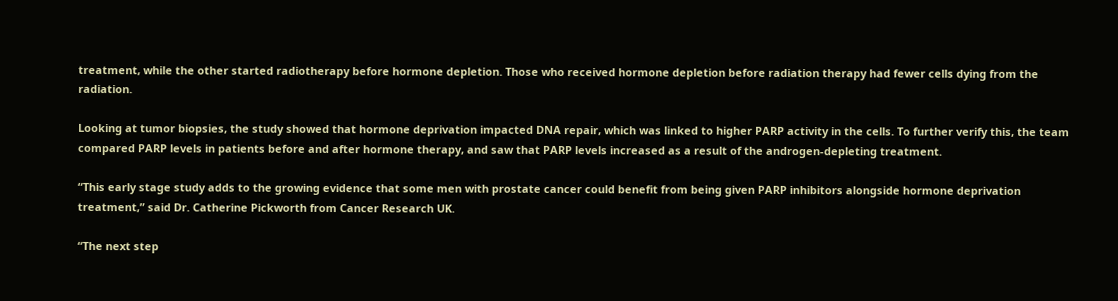treatment, while the other started radiotherapy before hormone depletion. Those who received hormone depletion before radiation therapy had fewer cells dying from the radiation.

Looking at tumor biopsies, the study showed that hormone deprivation impacted DNA repair, which was linked to higher PARP activity in the cells. To further verify this, the team compared PARP levels in patients before and after hormone therapy, and saw that PARP levels increased as a result of the androgen-depleting treatment.

“This early stage study adds to the growing evidence that some men with prostate cancer could benefit from being given PARP inhibitors alongside hormone deprivation treatment,” said Dr. Catherine Pickworth from Cancer Research UK.

“The next step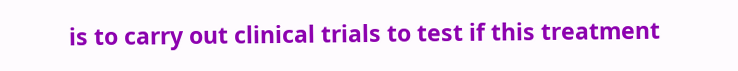is to carry out clinical trials to test if this treatment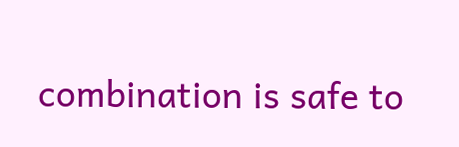combination is safe to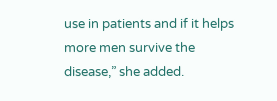use in patients and if it helps more men survive the disease,” she added.